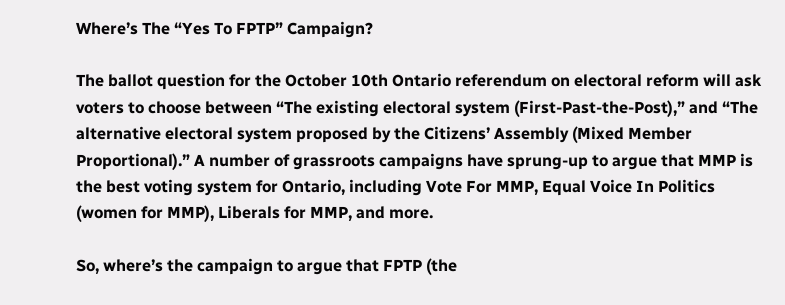Where’s The “Yes To FPTP” Campaign?

The ballot question for the October 10th Ontario referendum on electoral reform will ask voters to choose between “The existing electoral system (First-Past-the-Post),” and “The alternative electoral system proposed by the Citizens’ Assembly (Mixed Member Proportional).” A number of grassroots campaigns have sprung-up to argue that MMP is the best voting system for Ontario, including Vote For MMP, Equal Voice In Politics (women for MMP), Liberals for MMP, and more.

So, where’s the campaign to argue that FPTP (the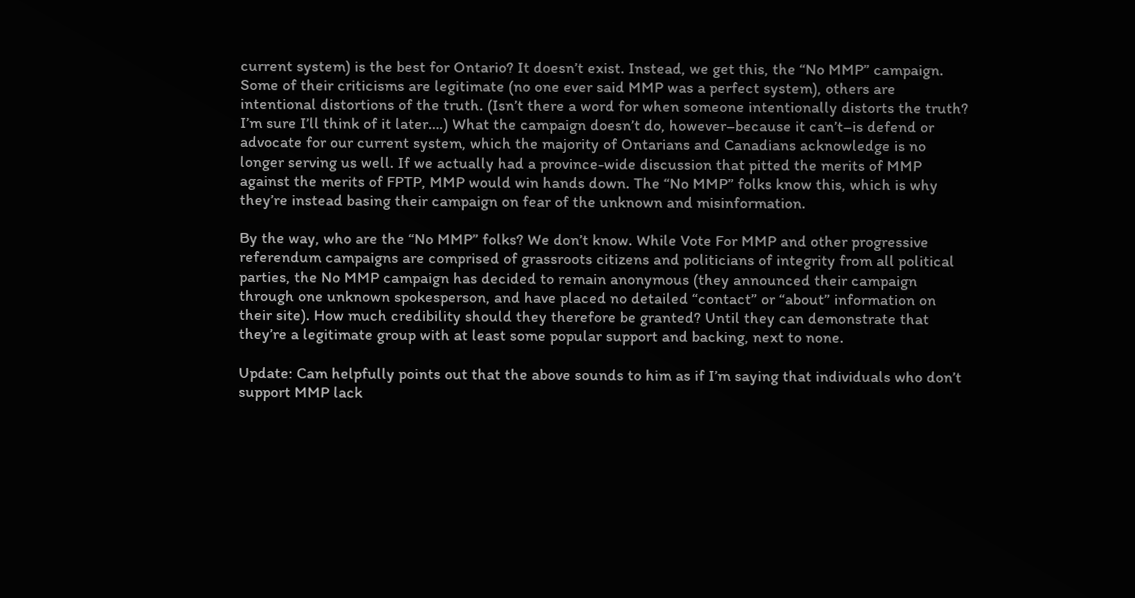current system) is the best for Ontario? It doesn’t exist. Instead, we get this, the “No MMP” campaign. Some of their criticisms are legitimate (no one ever said MMP was a perfect system), others are intentional distortions of the truth. (Isn’t there a word for when someone intentionally distorts the truth? I’m sure I’ll think of it later….) What the campaign doesn’t do, however–because it can’t–is defend or advocate for our current system, which the majority of Ontarians and Canadians acknowledge is no longer serving us well. If we actually had a province-wide discussion that pitted the merits of MMP against the merits of FPTP, MMP would win hands down. The “No MMP” folks know this, which is why they’re instead basing their campaign on fear of the unknown and misinformation.

By the way, who are the “No MMP” folks? We don’t know. While Vote For MMP and other progressive referendum campaigns are comprised of grassroots citizens and politicians of integrity from all political parties, the No MMP campaign has decided to remain anonymous (they announced their campaign through one unknown spokesperson, and have placed no detailed “contact” or “about” information on their site). How much credibility should they therefore be granted? Until they can demonstrate that they’re a legitimate group with at least some popular support and backing, next to none.

Update: Cam helpfully points out that the above sounds to him as if I’m saying that individuals who don’t support MMP lack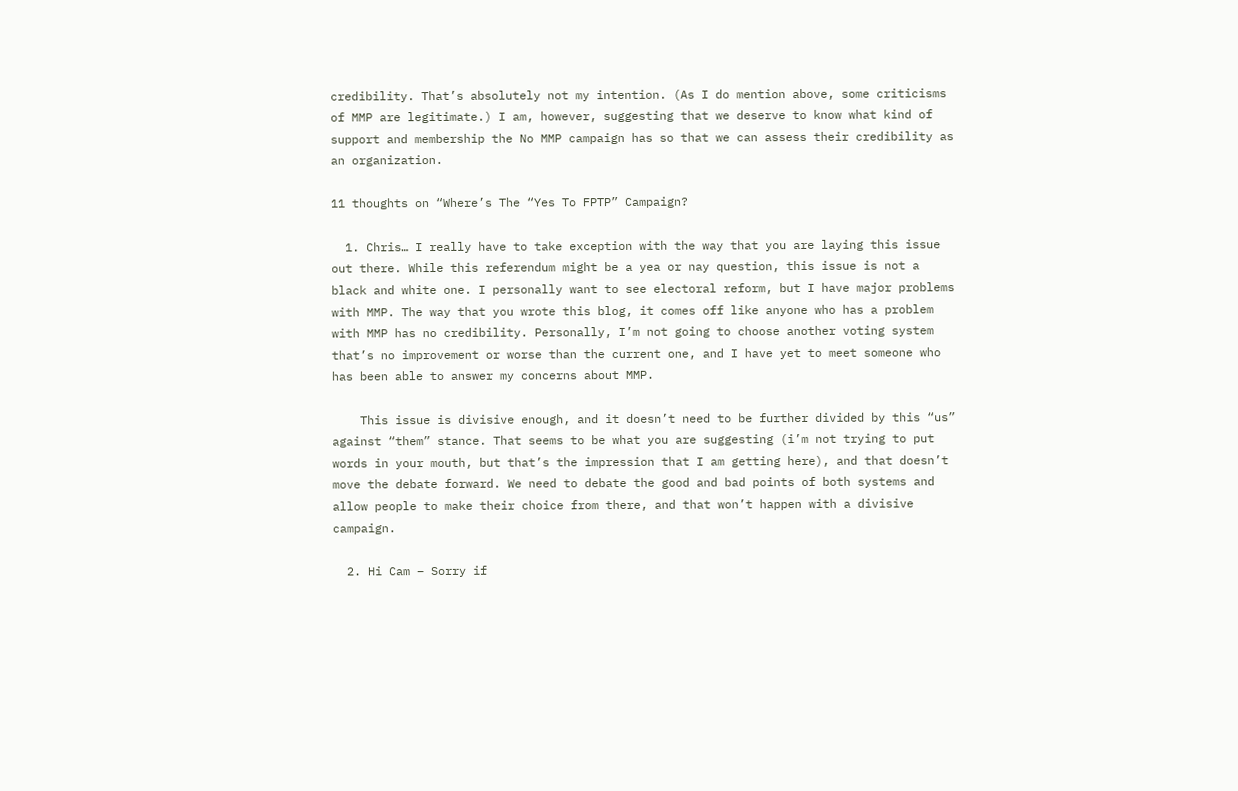credibility. That’s absolutely not my intention. (As I do mention above, some criticisms of MMP are legitimate.) I am, however, suggesting that we deserve to know what kind of support and membership the No MMP campaign has so that we can assess their credibility as an organization.

11 thoughts on “Where’s The “Yes To FPTP” Campaign?

  1. Chris… I really have to take exception with the way that you are laying this issue out there. While this referendum might be a yea or nay question, this issue is not a black and white one. I personally want to see electoral reform, but I have major problems with MMP. The way that you wrote this blog, it comes off like anyone who has a problem with MMP has no credibility. Personally, I’m not going to choose another voting system that’s no improvement or worse than the current one, and I have yet to meet someone who has been able to answer my concerns about MMP.

    This issue is divisive enough, and it doesn’t need to be further divided by this “us” against “them” stance. That seems to be what you are suggesting (i’m not trying to put words in your mouth, but that’s the impression that I am getting here), and that doesn’t move the debate forward. We need to debate the good and bad points of both systems and allow people to make their choice from there, and that won’t happen with a divisive campaign.

  2. Hi Cam – Sorry if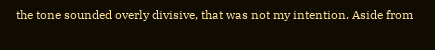the tone sounded overly divisive, that was not my intention. Aside from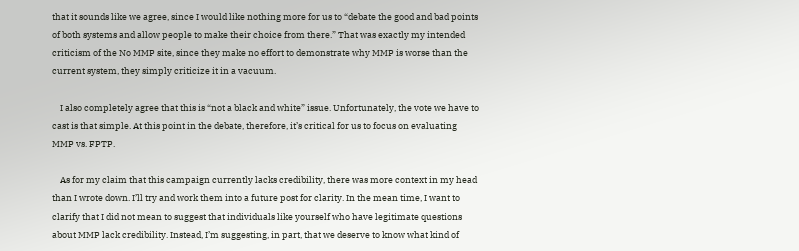that it sounds like we agree, since I would like nothing more for us to “debate the good and bad points of both systems and allow people to make their choice from there.” That was exactly my intended criticism of the No MMP site, since they make no effort to demonstrate why MMP is worse than the current system, they simply criticize it in a vacuum.

    I also completely agree that this is “not a black and white” issue. Unfortunately, the vote we have to cast is that simple. At this point in the debate, therefore, it’s critical for us to focus on evaluating MMP vs. FPTP.

    As for my claim that this campaign currently lacks credibility, there was more context in my head than I wrote down. I’ll try and work them into a future post for clarity. In the mean time, I want to clarify that I did not mean to suggest that individuals like yourself who have legitimate questions about MMP lack credibility. Instead, I’m suggesting, in part, that we deserve to know what kind of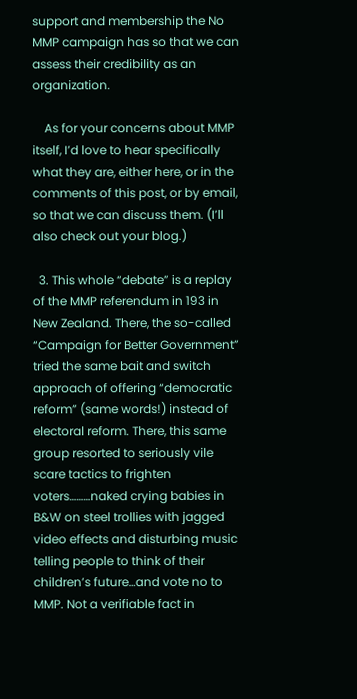support and membership the No MMP campaign has so that we can assess their credibility as an organization.

    As for your concerns about MMP itself, I’d love to hear specifically what they are, either here, or in the comments of this post, or by email, so that we can discuss them. (I’ll also check out your blog.)

  3. This whole “debate” is a replay of the MMP referendum in 193 in New Zealand. There, the so-called “Campaign for Better Government” tried the same bait and switch approach of offering “democratic reform” (same words!) instead of electoral reform. There, this same group resorted to seriously vile scare tactics to frighten voters………naked crying babies in B&W on steel trollies with jagged video effects and disturbing music telling people to think of their children’s future…and vote no to MMP. Not a verifiable fact in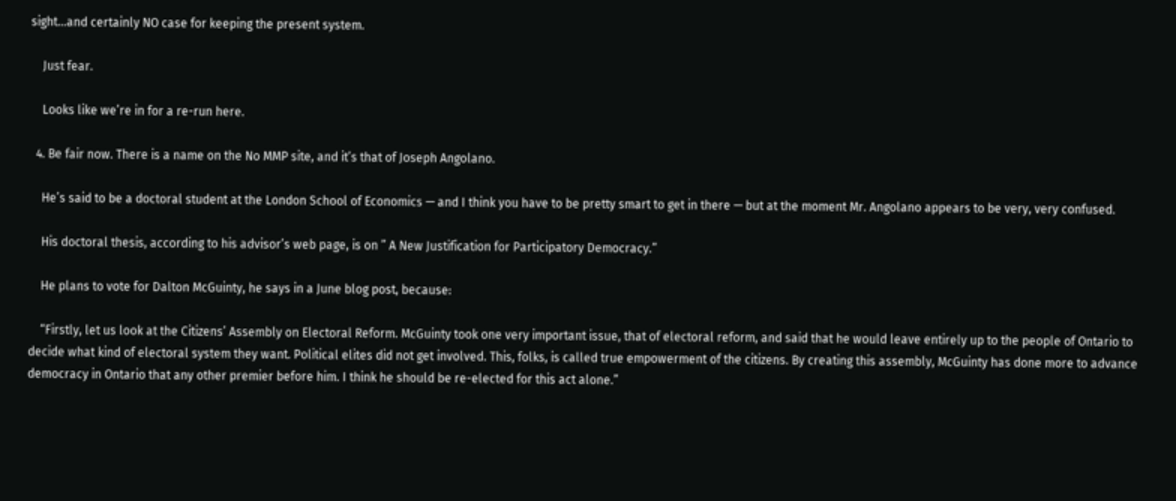sight…and certainly NO case for keeping the present system.

    Just fear.

    Looks like we’re in for a re-run here.

  4. Be fair now. There is a name on the No MMP site, and it’s that of Joseph Angolano.

    He’s said to be a doctoral student at the London School of Economics — and I think you have to be pretty smart to get in there — but at the moment Mr. Angolano appears to be very, very confused.

    His doctoral thesis, according to his advisor’s web page, is on ” A New Justification for Participatory Democracy.”

    He plans to vote for Dalton McGuinty, he says in a June blog post, because:

    “Firstly, let us look at the Citizens’ Assembly on Electoral Reform. McGuinty took one very important issue, that of electoral reform, and said that he would leave entirely up to the people of Ontario to decide what kind of electoral system they want. Political elites did not get involved. This, folks, is called true empowerment of the citizens. By creating this assembly, McGuinty has done more to advance democracy in Ontario that any other premier before him. I think he should be re-elected for this act alone.”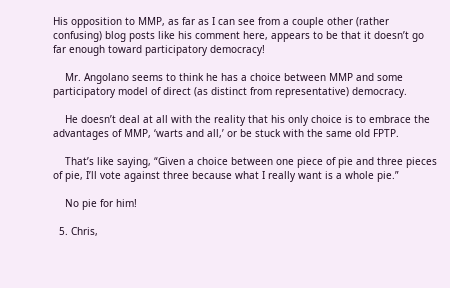His opposition to MMP, as far as I can see from a couple other (rather confusing) blog posts like his comment here, appears to be that it doesn’t go far enough toward participatory democracy!

    Mr. Angolano seems to think he has a choice between MMP and some participatory model of direct (as distinct from representative) democracy.

    He doesn’t deal at all with the reality that his only choice is to embrace the advantages of MMP, ‘warts and all,’ or be stuck with the same old FPTP.

    That’s like saying, “Given a choice between one piece of pie and three pieces of pie, I’ll vote against three because what I really want is a whole pie.”

    No pie for him!

  5. Chris,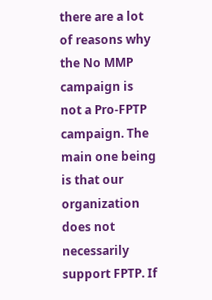there are a lot of reasons why the No MMP campaign is not a Pro-FPTP campaign. The main one being is that our organization does not necessarily support FPTP. If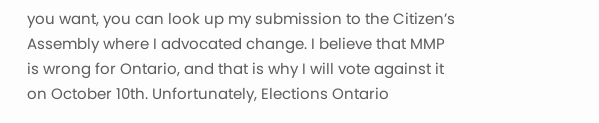you want, you can look up my submission to the Citizen’s Assembly where I advocated change. I believe that MMP is wrong for Ontario, and that is why I will vote against it on October 10th. Unfortunately, Elections Ontario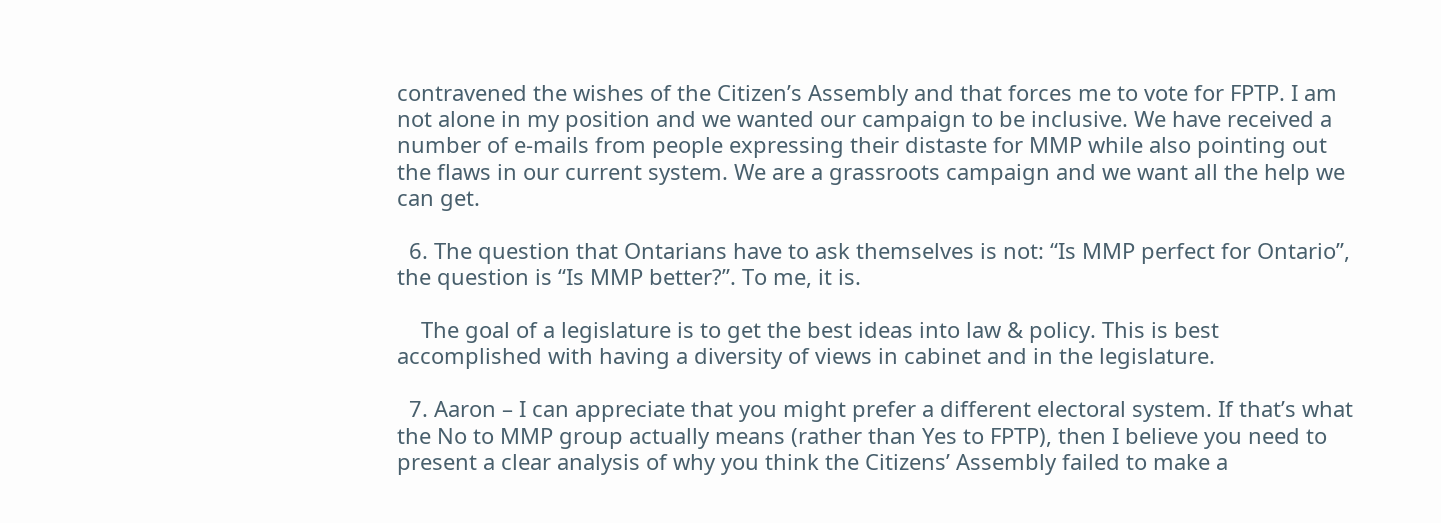contravened the wishes of the Citizen’s Assembly and that forces me to vote for FPTP. I am not alone in my position and we wanted our campaign to be inclusive. We have received a number of e-mails from people expressing their distaste for MMP while also pointing out the flaws in our current system. We are a grassroots campaign and we want all the help we can get.

  6. The question that Ontarians have to ask themselves is not: “Is MMP perfect for Ontario”, the question is “Is MMP better?”. To me, it is.

    The goal of a legislature is to get the best ideas into law & policy. This is best accomplished with having a diversity of views in cabinet and in the legislature.

  7. Aaron – I can appreciate that you might prefer a different electoral system. If that’s what the No to MMP group actually means (rather than Yes to FPTP), then I believe you need to present a clear analysis of why you think the Citizens’ Assembly failed to make a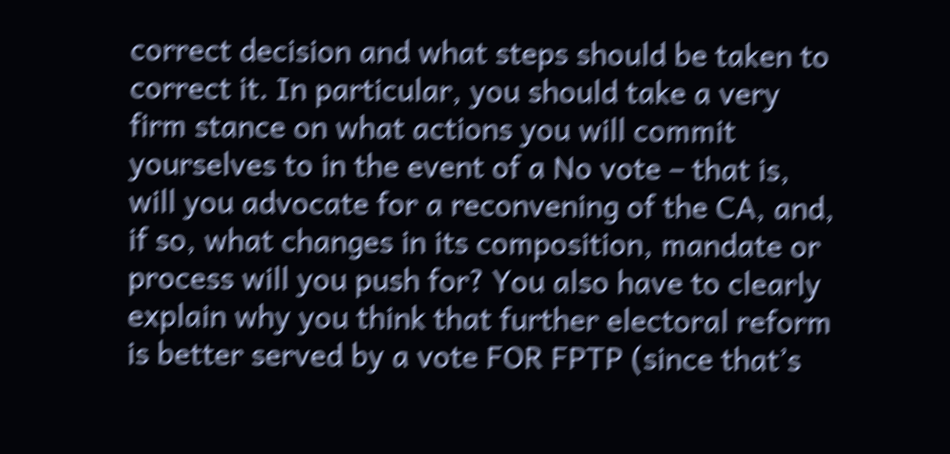correct decision and what steps should be taken to correct it. In particular, you should take a very firm stance on what actions you will commit yourselves to in the event of a No vote – that is, will you advocate for a reconvening of the CA, and, if so, what changes in its composition, mandate or process will you push for? You also have to clearly explain why you think that further electoral reform is better served by a vote FOR FPTP (since that’s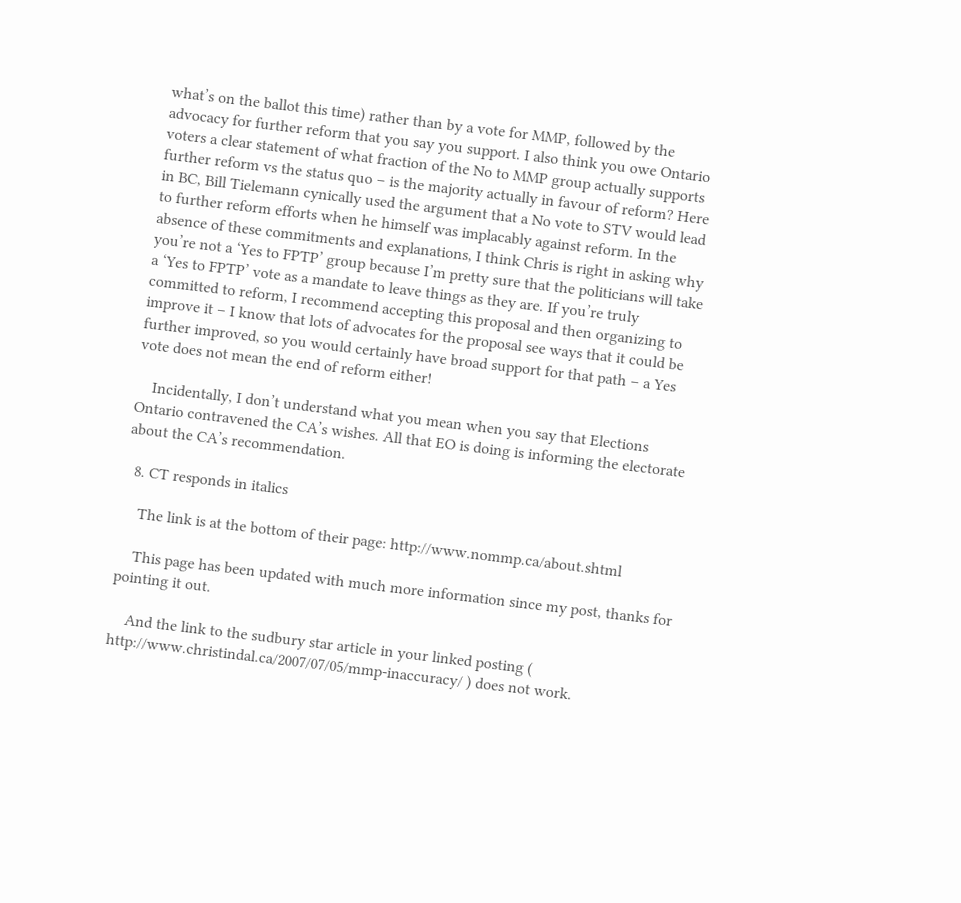what’s on the ballot this time) rather than by a vote for MMP, followed by the advocacy for further reform that you say you support. I also think you owe Ontario voters a clear statement of what fraction of the No to MMP group actually supports further reform vs the status quo – is the majority actually in favour of reform? Here in BC, Bill Tielemann cynically used the argument that a No vote to STV would lead to further reform efforts when he himself was implacably against reform. In the absence of these commitments and explanations, I think Chris is right in asking why you’re not a ‘Yes to FPTP’ group because I’m pretty sure that the politicians will take a ‘Yes to FPTP’ vote as a mandate to leave things as they are. If you’re truly committed to reform, I recommend accepting this proposal and then organizing to improve it – I know that lots of advocates for the proposal see ways that it could be further improved, so you would certainly have broad support for that path – a Yes vote does not mean the end of reform either!

    Incidentally, I don’t understand what you mean when you say that Elections Ontario contravened the CA’s wishes. All that EO is doing is informing the electorate about the CA’s recommendation.

  8. CT responds in italics

    The link is at the bottom of their page: http://www.nommp.ca/about.shtml

    This page has been updated with much more information since my post, thanks for pointing it out.

    And the link to the sudbury star article in your linked posting ( http://www.christindal.ca/2007/07/05/mmp-inaccuracy/ ) does not work.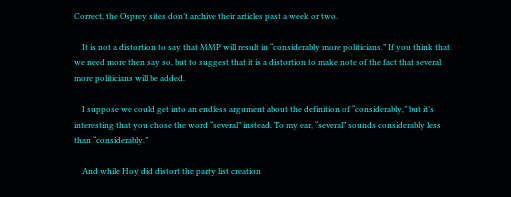Correct, the Osprey sites don’t archive their articles past a week or two.

    It is not a distortion to say that MMP will result in “considerably more politicians.” If you think that we need more then say so, but to suggest that it is a distortion to make note of the fact that several more politicians will be added.

    I suppose we could get into an endless argument about the definition of “considerably,” but it’s interesting that you chose the word “several” instead. To my ear, “several” sounds considerably less than “considerably.”

    And while Hoy did distort the party list creation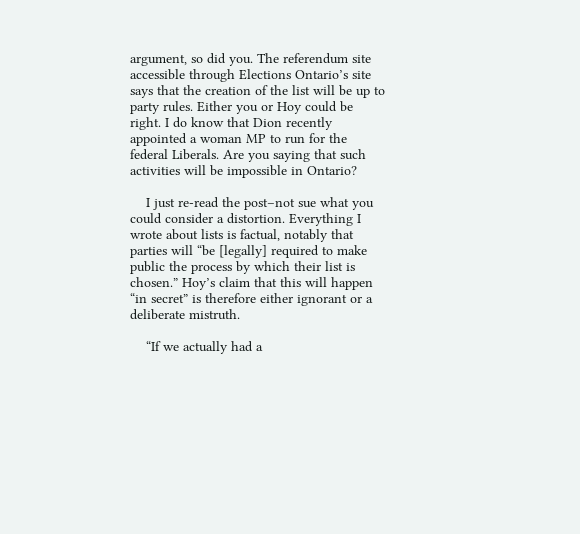argument, so did you. The referendum site accessible through Elections Ontario’s site says that the creation of the list will be up to party rules. Either you or Hoy could be right. I do know that Dion recently appointed a woman MP to run for the federal Liberals. Are you saying that such activities will be impossible in Ontario?

    I just re-read the post–not sue what you could consider a distortion. Everything I wrote about lists is factual, notably that parties will “be [legally] required to make public the process by which their list is chosen.” Hoy’s claim that this will happen “in secret” is therefore either ignorant or a deliberate mistruth.

    “If we actually had a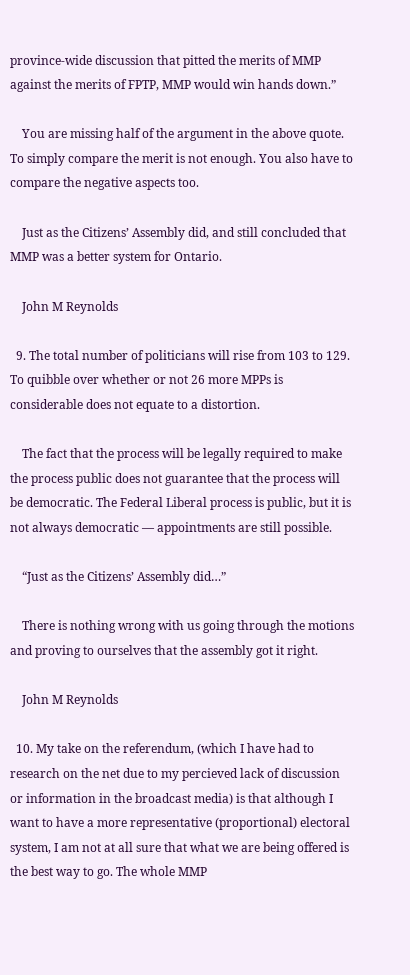province-wide discussion that pitted the merits of MMP against the merits of FPTP, MMP would win hands down.”

    You are missing half of the argument in the above quote. To simply compare the merit is not enough. You also have to compare the negative aspects too.

    Just as the Citizens’ Assembly did, and still concluded that MMP was a better system for Ontario.

    John M Reynolds

  9. The total number of politicians will rise from 103 to 129. To quibble over whether or not 26 more MPPs is considerable does not equate to a distortion.

    The fact that the process will be legally required to make the process public does not guarantee that the process will be democratic. The Federal Liberal process is public, but it is not always democratic — appointments are still possible.

    “Just as the Citizens’ Assembly did…”

    There is nothing wrong with us going through the motions and proving to ourselves that the assembly got it right.

    John M Reynolds

  10. My take on the referendum, (which I have had to research on the net due to my percieved lack of discussion or information in the broadcast media) is that although I want to have a more representative (proportional) electoral system, I am not at all sure that what we are being offered is the best way to go. The whole MMP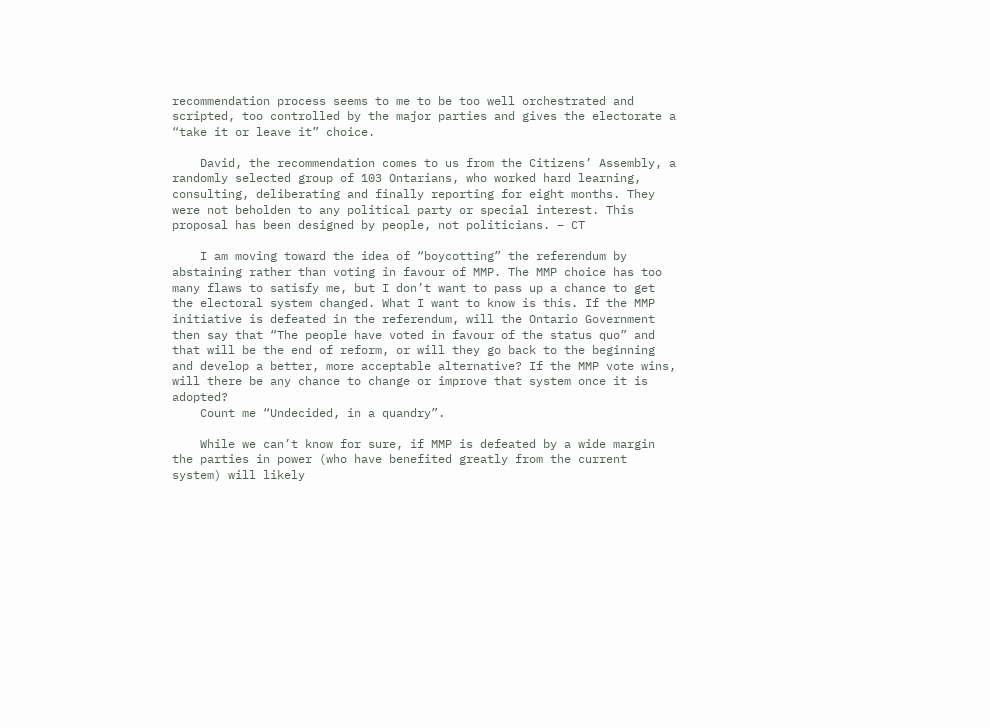recommendation process seems to me to be too well orchestrated and scripted, too controlled by the major parties and gives the electorate a “take it or leave it” choice.

    David, the recommendation comes to us from the Citizens’ Assembly, a randomly selected group of 103 Ontarians, who worked hard learning, consulting, deliberating and finally reporting for eight months. They were not beholden to any political party or special interest. This proposal has been designed by people, not politicians. – CT

    I am moving toward the idea of “boycotting” the referendum by abstaining rather than voting in favour of MMP. The MMP choice has too many flaws to satisfy me, but I don’t want to pass up a chance to get the electoral system changed. What I want to know is this. If the MMP initiative is defeated in the referendum, will the Ontario Government then say that “The people have voted in favour of the status quo” and that will be the end of reform, or will they go back to the beginning and develop a better, more acceptable alternative? If the MMP vote wins, will there be any chance to change or improve that system once it is adopted?
    Count me “Undecided, in a quandry”.

    While we can’t know for sure, if MMP is defeated by a wide margin the parties in power (who have benefited greatly from the current system) will likely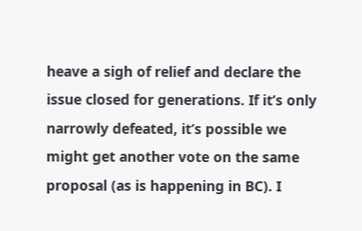heave a sigh of relief and declare the issue closed for generations. If it’s only narrowly defeated, it’s possible we might get another vote on the same proposal (as is happening in BC). I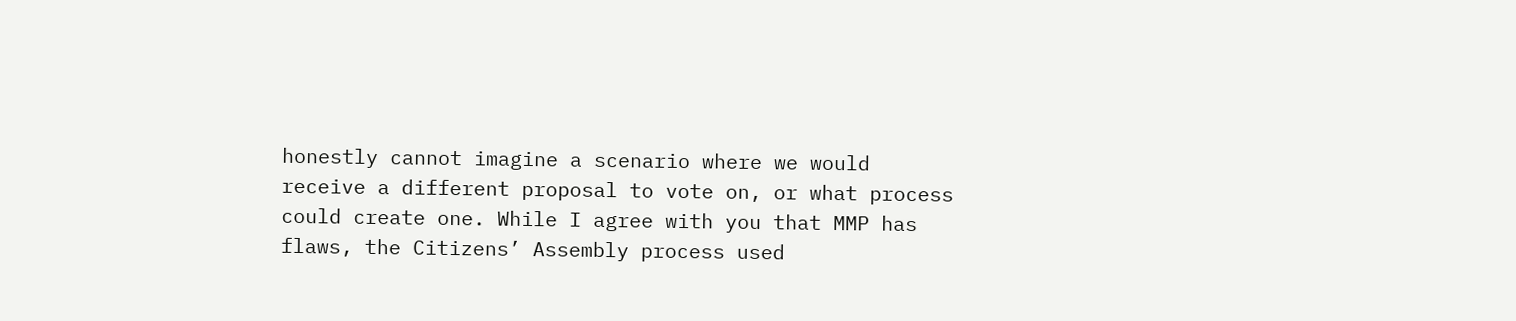honestly cannot imagine a scenario where we would receive a different proposal to vote on, or what process could create one. While I agree with you that MMP has flaws, the Citizens’ Assembly process used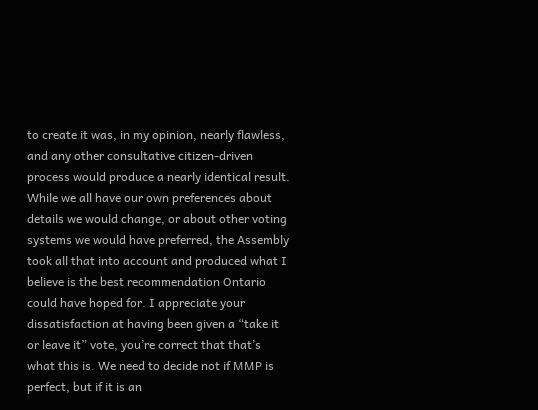to create it was, in my opinion, nearly flawless, and any other consultative citizen-driven process would produce a nearly identical result. While we all have our own preferences about details we would change, or about other voting systems we would have preferred, the Assembly took all that into account and produced what I believe is the best recommendation Ontario could have hoped for. I appreciate your dissatisfaction at having been given a “take it or leave it” vote, you’re correct that that’s what this is. We need to decide not if MMP is perfect, but if it is an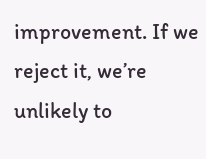improvement. If we reject it, we’re unlikely to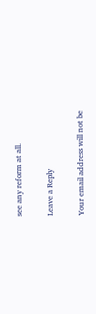see any reform at all.

Leave a Reply

Your email address will not be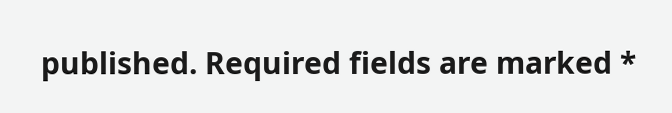published. Required fields are marked *